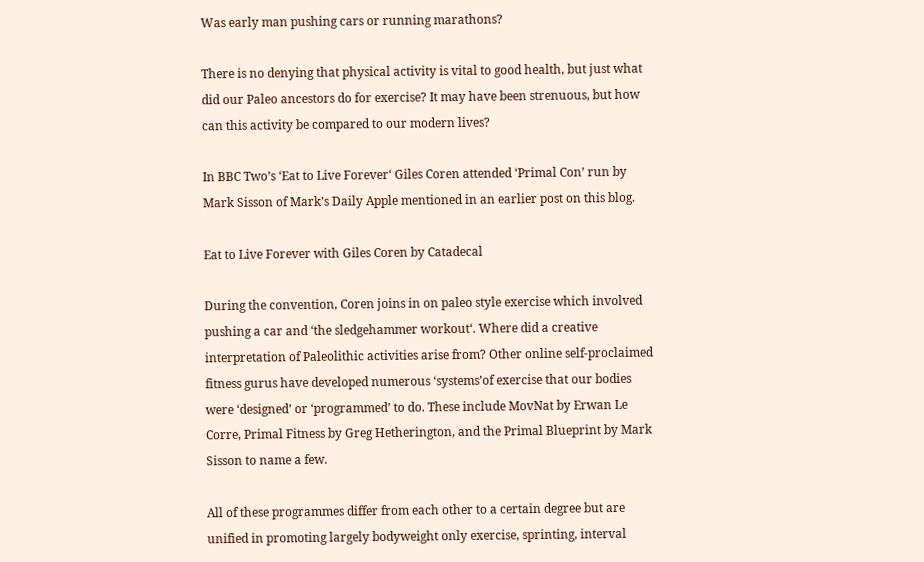Was early man pushing cars or running marathons?

There is no denying that physical activity is vital to good health, but just what did our Paleo ancestors do for exercise? It may have been strenuous, but how can this activity be compared to our modern lives?

In BBC Two’s ‘Eat to Live Forever‘ Giles Coren attended ‘Primal Con’ run by Mark Sisson of Mark’s Daily Apple mentioned in an earlier post on this blog.

Eat to Live Forever with Giles Coren by Catadecal

During the convention, Coren joins in on paleo style exercise which involved pushing a car and ‘the sledgehammer workout‘. Where did a creative interpretation of Paleolithic activities arise from? Other online self-proclaimed fitness gurus have developed numerous ‘systems’of exercise that our bodies were ‘designed’ or ‘programmed’ to do. These include MovNat by Erwan Le Corre, Primal Fitness by Greg Hetherington, and the Primal Blueprint by Mark Sisson to name a few.

All of these programmes differ from each other to a certain degree but are unified in promoting largely bodyweight only exercise, sprinting, interval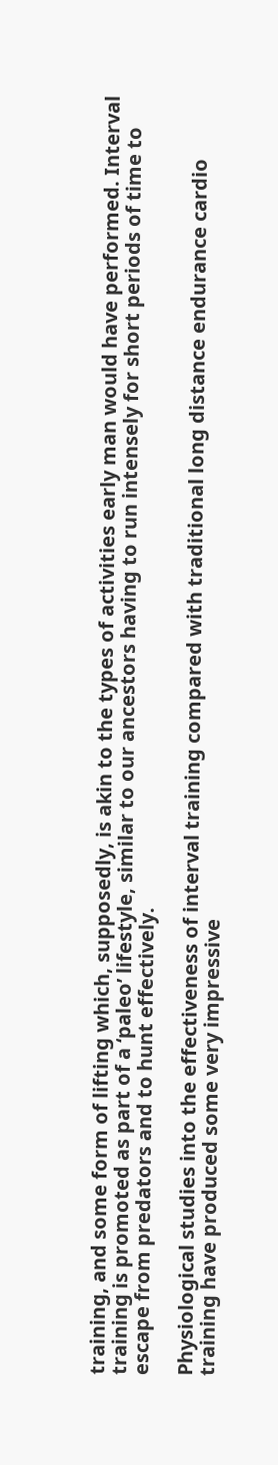training, and some form of lifting which, supposedly, is akin to the types of activities early man would have performed. Interval training is promoted as part of a ‘paleo’ lifestyle, similar to our ancestors having to run intensely for short periods of time to escape from predators and to hunt effectively.

Physiological studies into the effectiveness of interval training compared with traditional long distance endurance cardio training have produced some very impressive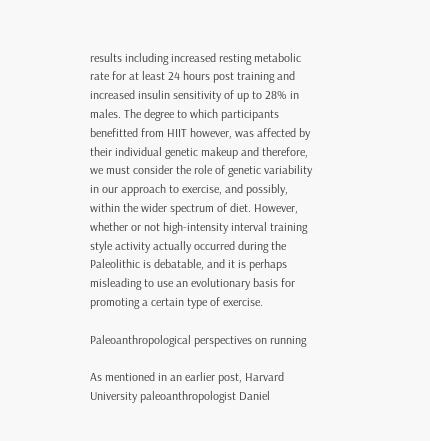results including increased resting metabolic rate for at least 24 hours post training and increased insulin sensitivity of up to 28% in males. The degree to which participants benefitted from HIIT however, was affected by their individual genetic makeup and therefore, we must consider the role of genetic variability in our approach to exercise, and possibly, within the wider spectrum of diet. However, whether or not high-intensity interval training style activity actually occurred during the Paleolithic is debatable, and it is perhaps misleading to use an evolutionary basis for promoting a certain type of exercise.

Paleoanthropological perspectives on running

As mentioned in an earlier post, Harvard University paleoanthropologist Daniel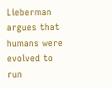Lieberman argues that humans were evolved to run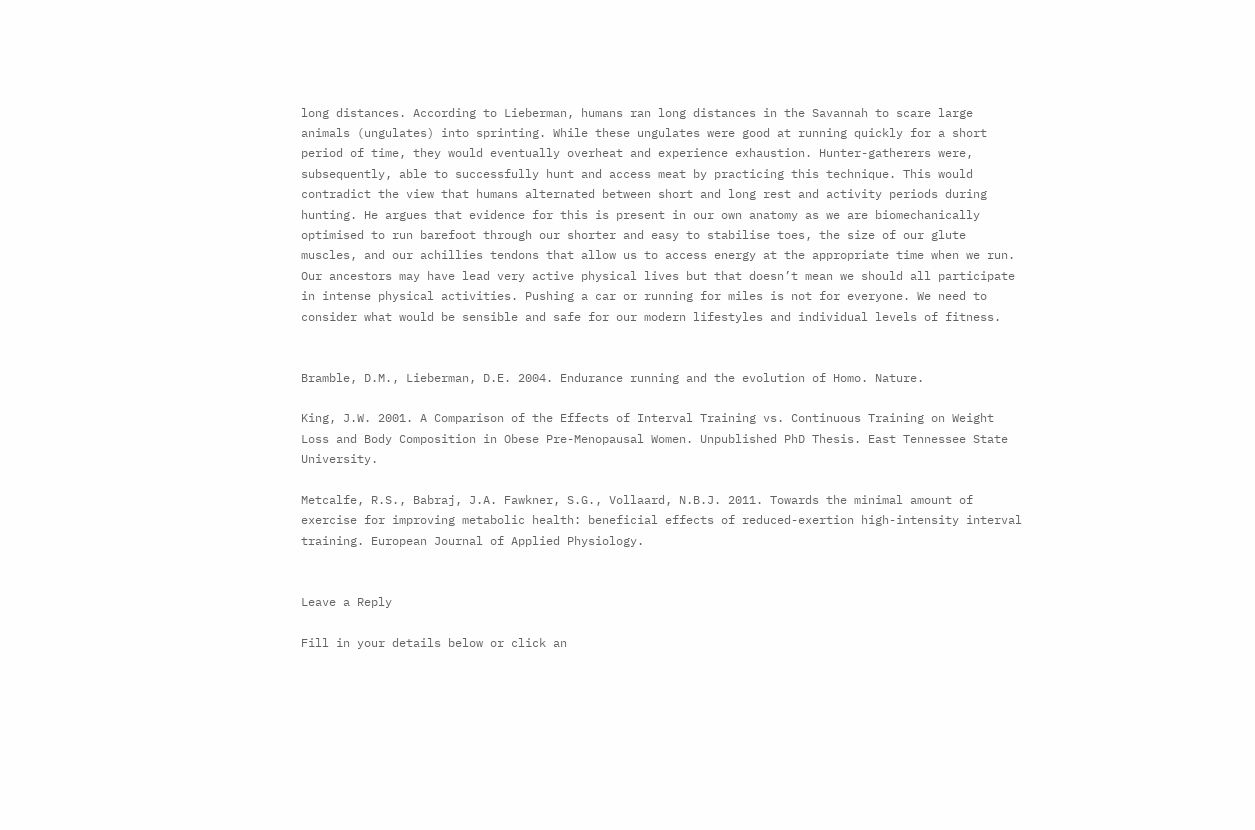long distances. According to Lieberman, humans ran long distances in the Savannah to scare large animals (ungulates) into sprinting. While these ungulates were good at running quickly for a short period of time, they would eventually overheat and experience exhaustion. Hunter-gatherers were, subsequently, able to successfully hunt and access meat by practicing this technique. This would contradict the view that humans alternated between short and long rest and activity periods during hunting. He argues that evidence for this is present in our own anatomy as we are biomechanically optimised to run barefoot through our shorter and easy to stabilise toes, the size of our glute muscles, and our achillies tendons that allow us to access energy at the appropriate time when we run. Our ancestors may have lead very active physical lives but that doesn’t mean we should all participate in intense physical activities. Pushing a car or running for miles is not for everyone. We need to consider what would be sensible and safe for our modern lifestyles and individual levels of fitness.


Bramble, D.M., Lieberman, D.E. 2004. Endurance running and the evolution of Homo. Nature.

King, J.W. 2001. A Comparison of the Effects of Interval Training vs. Continuous Training on Weight Loss and Body Composition in Obese Pre-Menopausal Women. Unpublished PhD Thesis. East Tennessee State University.

Metcalfe, R.S., Babraj, J.A. Fawkner, S.G., Vollaard, N.B.J. 2011. Towards the minimal amount of exercise for improving metabolic health: beneficial effects of reduced-exertion high-intensity interval training. European Journal of Applied Physiology.


Leave a Reply

Fill in your details below or click an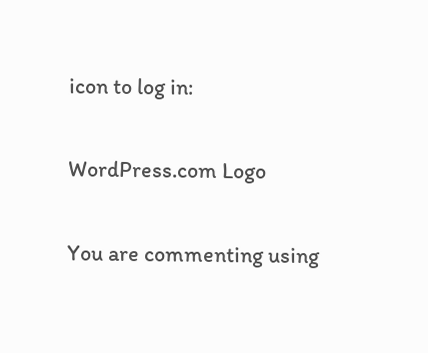icon to log in:

WordPress.com Logo

You are commenting using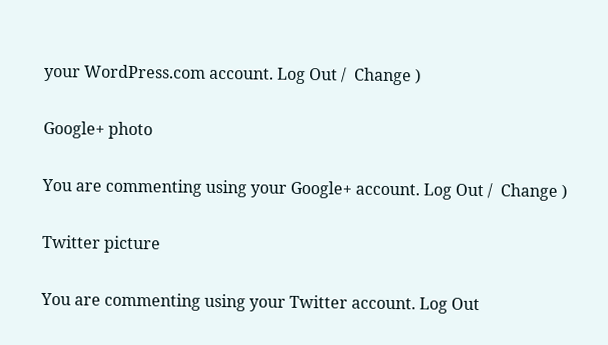your WordPress.com account. Log Out /  Change )

Google+ photo

You are commenting using your Google+ account. Log Out /  Change )

Twitter picture

You are commenting using your Twitter account. Log Out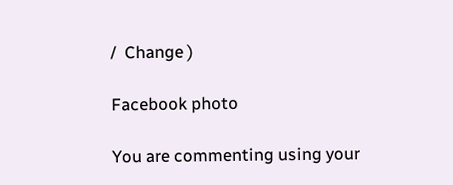/  Change )

Facebook photo

You are commenting using your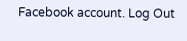Facebook account. Log Out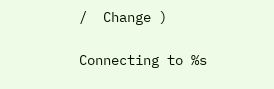/  Change )

Connecting to %s